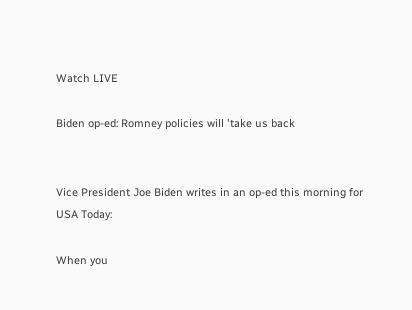Watch LIVE

Biden op-ed: Romney policies will 'take us back


Vice President Joe Biden writes in an op-ed this morning for USA Today:

When you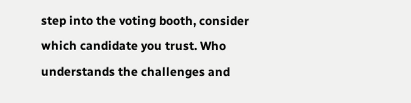step into the voting booth, consider which candidate you trust. Who understands the challenges and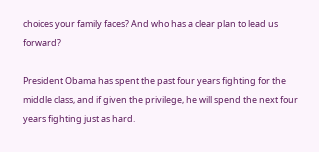choices your family faces? And who has a clear plan to lead us forward?

President Obama has spent the past four years fighting for the middle class, and if given the privilege, he will spend the next four years fighting just as hard.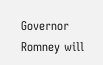Governor Romney will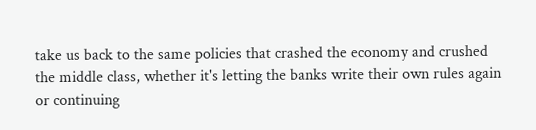take us back to the same policies that crashed the economy and crushed the middle class, whether it's letting the banks write their own rules again or continuing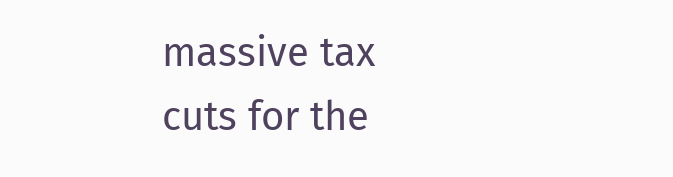massive tax cuts for the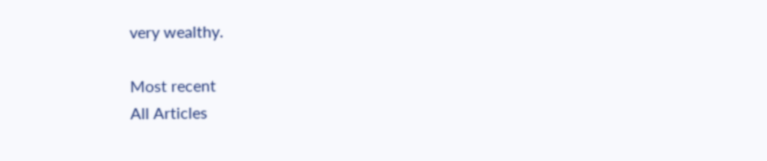very wealthy.

Most recent
All Articles